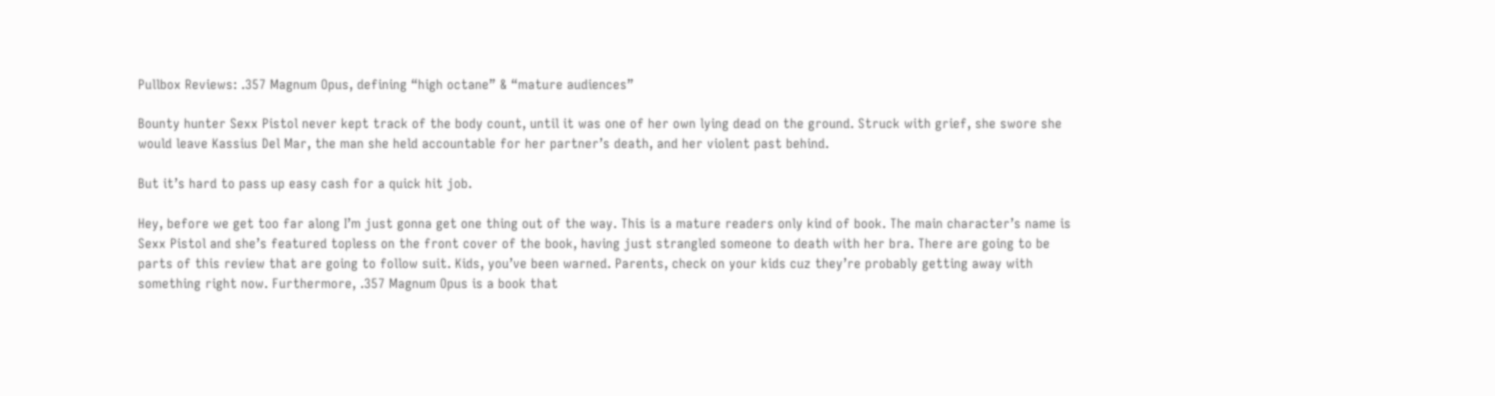Pullbox Reviews: .357 Magnum Opus, defining “high octane” & “mature audiences”

Bounty hunter Sexx Pistol never kept track of the body count, until it was one of her own lying dead on the ground. Struck with grief, she swore she would leave Kassius Del Mar, the man she held accountable for her partner’s death, and her violent past behind.

But it’s hard to pass up easy cash for a quick hit job.

Hey, before we get too far along I’m just gonna get one thing out of the way. This is a mature readers only kind of book. The main character’s name is Sexx Pistol and she’s featured topless on the front cover of the book, having just strangled someone to death with her bra. There are going to be parts of this review that are going to follow suit. Kids, you’ve been warned. Parents, check on your kids cuz they’re probably getting away with something right now. Furthermore, .357 Magnum Opus is a book that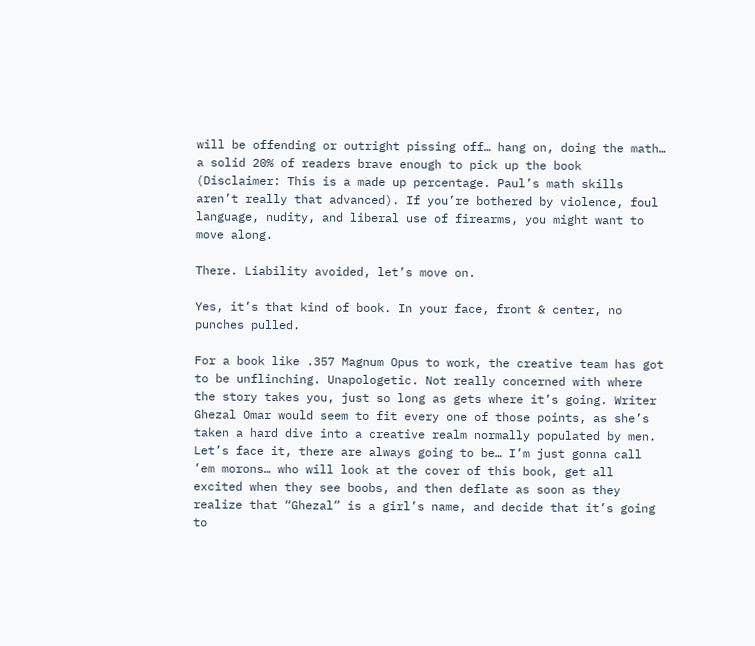will be offending or outright pissing off… hang on, doing the math… a solid 20% of readers brave enough to pick up the book (Disclaimer: This is a made up percentage. Paul’s math skills aren’t really that advanced). If you’re bothered by violence, foul language, nudity, and liberal use of firearms, you might want to move along.

There. Liability avoided, let’s move on.

Yes, it’s that kind of book. In your face, front & center, no punches pulled.

For a book like .357 Magnum Opus to work, the creative team has got to be unflinching. Unapologetic. Not really concerned with where the story takes you, just so long as gets where it’s going. Writer Ghezal Omar would seem to fit every one of those points, as she’s taken a hard dive into a creative realm normally populated by men. Let’s face it, there are always going to be… I’m just gonna call ’em morons… who will look at the cover of this book, get all excited when they see boobs, and then deflate as soon as they realize that “Ghezal” is a girl’s name, and decide that it’s going to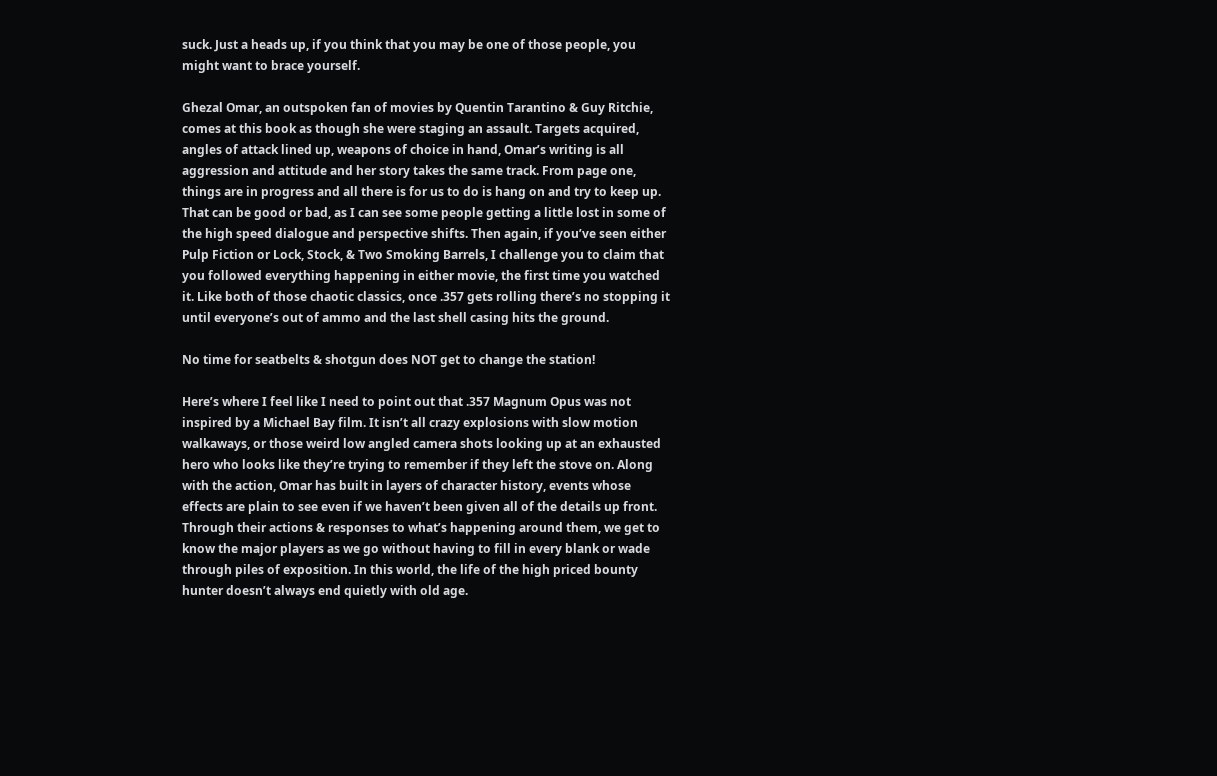suck. Just a heads up, if you think that you may be one of those people, you might want to brace yourself.

Ghezal Omar, an outspoken fan of movies by Quentin Tarantino & Guy Ritchie, comes at this book as though she were staging an assault. Targets acquired, angles of attack lined up, weapons of choice in hand, Omar’s writing is all aggression and attitude and her story takes the same track. From page one, things are in progress and all there is for us to do is hang on and try to keep up. That can be good or bad, as I can see some people getting a little lost in some of the high speed dialogue and perspective shifts. Then again, if you’ve seen either Pulp Fiction or Lock, Stock, & Two Smoking Barrels, I challenge you to claim that you followed everything happening in either movie, the first time you watched it. Like both of those chaotic classics, once .357 gets rolling there’s no stopping it until everyone’s out of ammo and the last shell casing hits the ground.

No time for seatbelts & shotgun does NOT get to change the station!

Here’s where I feel like I need to point out that .357 Magnum Opus was not inspired by a Michael Bay film. It isn’t all crazy explosions with slow motion walkaways, or those weird low angled camera shots looking up at an exhausted hero who looks like they’re trying to remember if they left the stove on. Along with the action, Omar has built in layers of character history, events whose effects are plain to see even if we haven’t been given all of the details up front. Through their actions & responses to what’s happening around them, we get to know the major players as we go without having to fill in every blank or wade through piles of exposition. In this world, the life of the high priced bounty hunter doesn’t always end quietly with old age.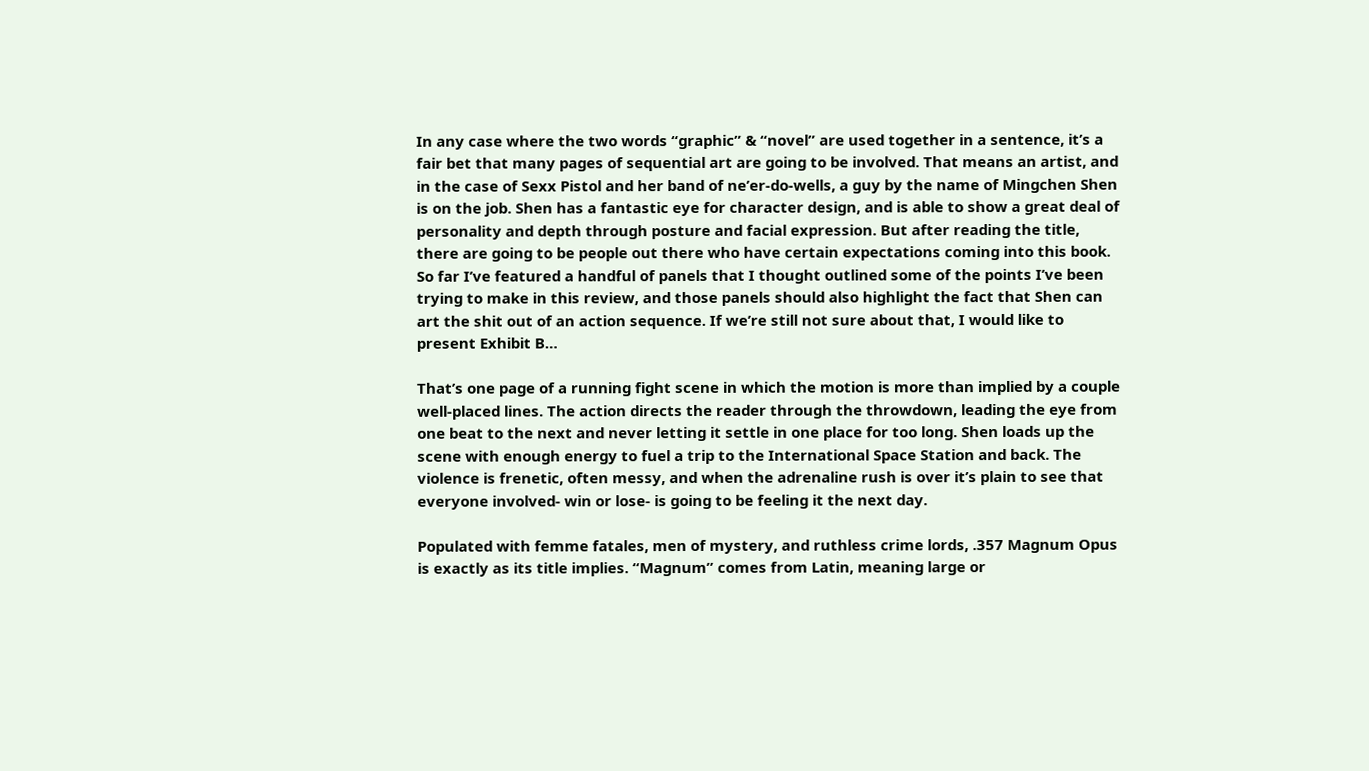In any case where the two words “graphic” & “novel” are used together in a sentence, it’s a fair bet that many pages of sequential art are going to be involved. That means an artist, and in the case of Sexx Pistol and her band of ne’er-do-wells, a guy by the name of Mingchen Shen is on the job. Shen has a fantastic eye for character design, and is able to show a great deal of personality and depth through posture and facial expression. But after reading the title, there are going to be people out there who have certain expectations coming into this book. So far I’ve featured a handful of panels that I thought outlined some of the points I’ve been trying to make in this review, and those panels should also highlight the fact that Shen can art the shit out of an action sequence. If we’re still not sure about that, I would like to present Exhibit B…

That’s one page of a running fight scene in which the motion is more than implied by a couple well-placed lines. The action directs the reader through the throwdown, leading the eye from one beat to the next and never letting it settle in one place for too long. Shen loads up the scene with enough energy to fuel a trip to the International Space Station and back. The violence is frenetic, often messy, and when the adrenaline rush is over it’s plain to see that everyone involved- win or lose- is going to be feeling it the next day.

Populated with femme fatales, men of mystery, and ruthless crime lords, .357 Magnum Opus is exactly as its title implies. “Magnum” comes from Latin, meaning large or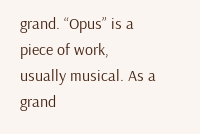grand. “Opus” is a piece of work, usually musical. As a grand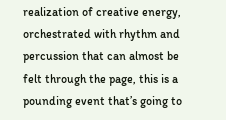realization of creative energy, orchestrated with rhythm and percussion that can almost be felt through the page, this is a pounding event that’s going to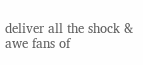deliver all the shock & awe fans of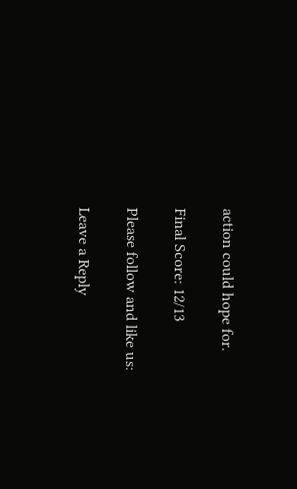action could hope for.

Final Score: 12/13

Please follow and like us:

Leave a Reply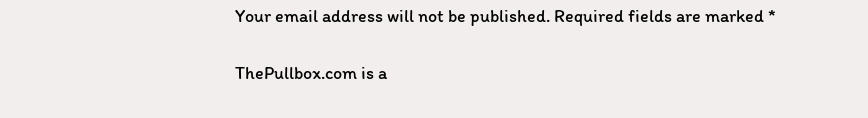Your email address will not be published. Required fields are marked *

ThePullbox.com is a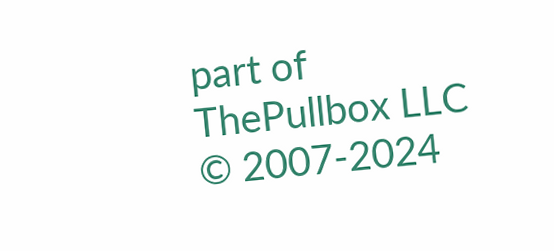part of ThePullbox LLC © 2007-2024